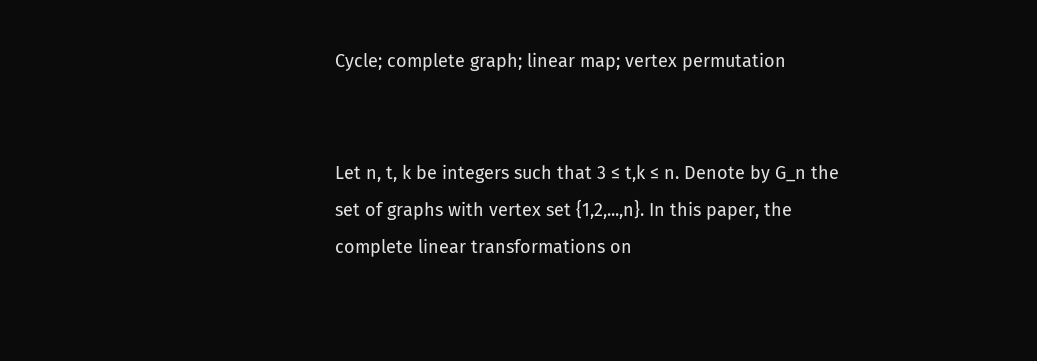Cycle; complete graph; linear map; vertex permutation


Let n, t, k be integers such that 3 ≤ t,k ≤ n. Denote by G_n the set of graphs with vertex set {1,2,...,n}. In this paper, the complete linear transformations on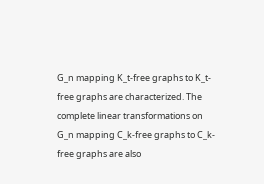G_n mapping K_t-free graphs to K_t-free graphs are characterized. The complete linear transformations on G_n mapping C_k-free graphs to C_k-free graphs are also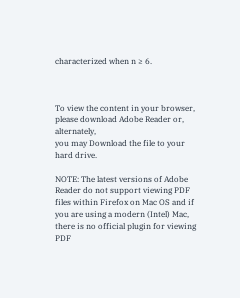characterized when n ≥ 6.



To view the content in your browser, please download Adobe Reader or, alternately,
you may Download the file to your hard drive.

NOTE: The latest versions of Adobe Reader do not support viewing PDF files within Firefox on Mac OS and if you are using a modern (Intel) Mac, there is no official plugin for viewing PDF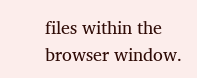files within the browser window.